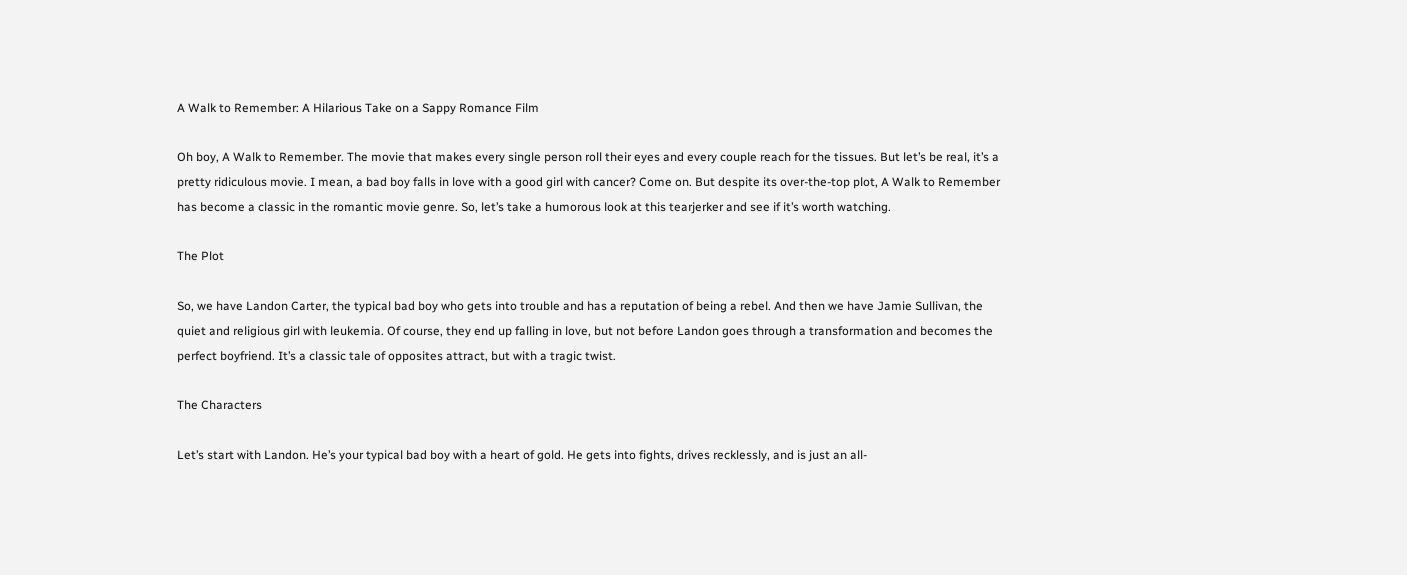A Walk to Remember: A Hilarious Take on a Sappy Romance Film

Oh boy, A Walk to Remember. The movie that makes every single person roll their eyes and every couple reach for the tissues. But let’s be real, it’s a pretty ridiculous movie. I mean, a bad boy falls in love with a good girl with cancer? Come on. But despite its over-the-top plot, A Walk to Remember has become a classic in the romantic movie genre. So, let’s take a humorous look at this tearjerker and see if it’s worth watching.

The Plot

So, we have Landon Carter, the typical bad boy who gets into trouble and has a reputation of being a rebel. And then we have Jamie Sullivan, the quiet and religious girl with leukemia. Of course, they end up falling in love, but not before Landon goes through a transformation and becomes the perfect boyfriend. It’s a classic tale of opposites attract, but with a tragic twist.

The Characters

Let’s start with Landon. He’s your typical bad boy with a heart of gold. He gets into fights, drives recklessly, and is just an all-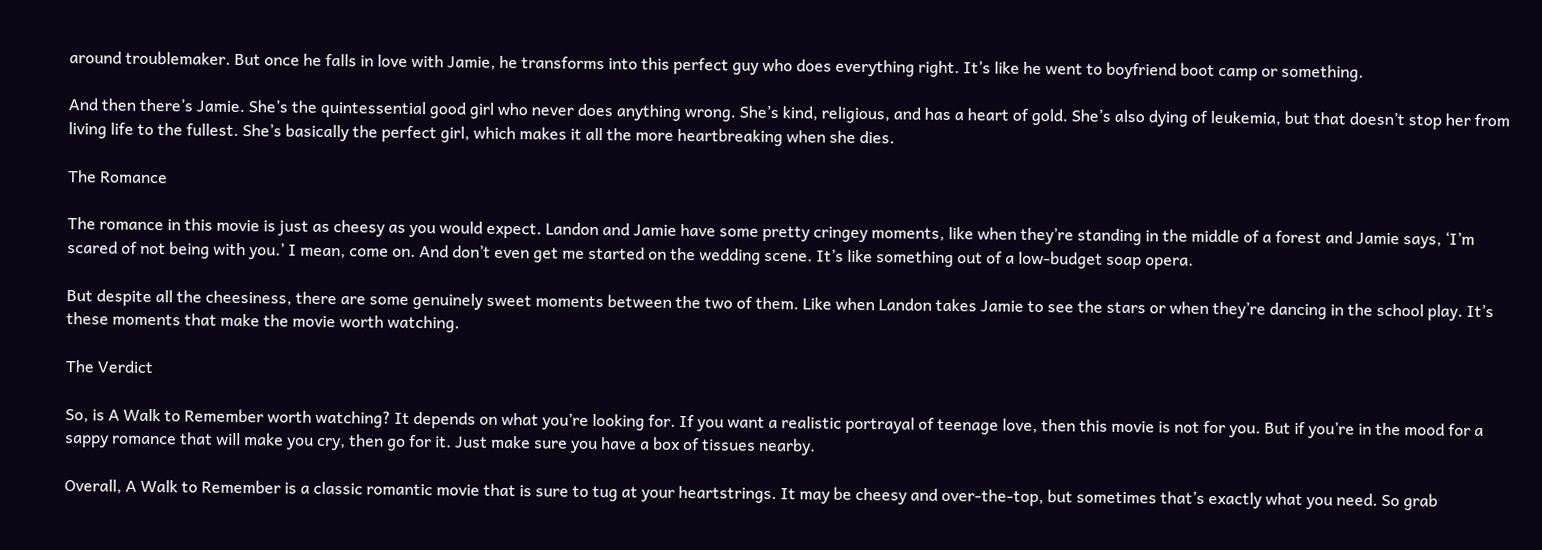around troublemaker. But once he falls in love with Jamie, he transforms into this perfect guy who does everything right. It’s like he went to boyfriend boot camp or something.

And then there’s Jamie. She’s the quintessential good girl who never does anything wrong. She’s kind, religious, and has a heart of gold. She’s also dying of leukemia, but that doesn’t stop her from living life to the fullest. She’s basically the perfect girl, which makes it all the more heartbreaking when she dies.

The Romance

The romance in this movie is just as cheesy as you would expect. Landon and Jamie have some pretty cringey moments, like when they’re standing in the middle of a forest and Jamie says, ‘I’m scared of not being with you.’ I mean, come on. And don’t even get me started on the wedding scene. It’s like something out of a low-budget soap opera.

But despite all the cheesiness, there are some genuinely sweet moments between the two of them. Like when Landon takes Jamie to see the stars or when they’re dancing in the school play. It’s these moments that make the movie worth watching.

The Verdict

So, is A Walk to Remember worth watching? It depends on what you’re looking for. If you want a realistic portrayal of teenage love, then this movie is not for you. But if you’re in the mood for a sappy romance that will make you cry, then go for it. Just make sure you have a box of tissues nearby.

Overall, A Walk to Remember is a classic romantic movie that is sure to tug at your heartstrings. It may be cheesy and over-the-top, but sometimes that’s exactly what you need. So grab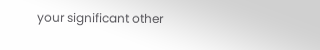your significant other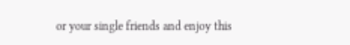or your single friends and enjoy this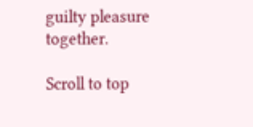guilty pleasure together.

Scroll to top